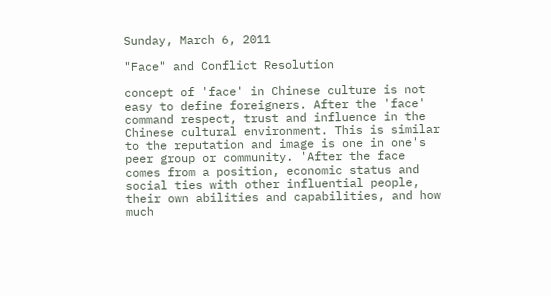Sunday, March 6, 2011

"Face" and Conflict Resolution

concept of 'face' in Chinese culture is not easy to define foreigners. After the 'face' command respect, trust and influence in the Chinese cultural environment. This is similar to the reputation and image is one in one's peer group or community. 'After the face comes from a position, economic status and social ties with other influential people, their own abilities and capabilities, and how much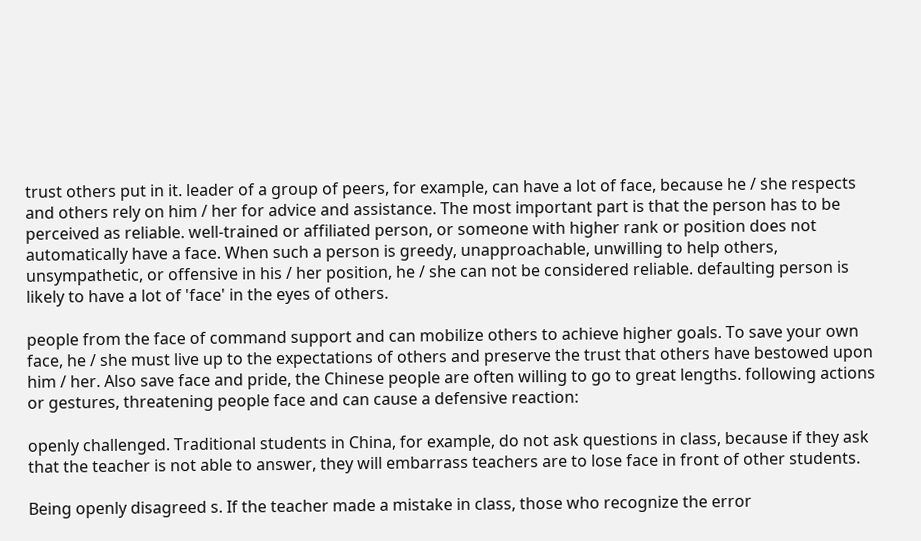trust others put in it. leader of a group of peers, for example, can have a lot of face, because he / she respects and others rely on him / her for advice and assistance. The most important part is that the person has to be perceived as reliable. well-trained or affiliated person, or someone with higher rank or position does not automatically have a face. When such a person is greedy, unapproachable, unwilling to help others, unsympathetic, or offensive in his / her position, he / she can not be considered reliable. defaulting person is likely to have a lot of 'face' in the eyes of others.

people from the face of command support and can mobilize others to achieve higher goals. To save your own face, he / she must live up to the expectations of others and preserve the trust that others have bestowed upon him / her. Also save face and pride, the Chinese people are often willing to go to great lengths. following actions or gestures, threatening people face and can cause a defensive reaction:

openly challenged. Traditional students in China, for example, do not ask questions in class, because if they ask that the teacher is not able to answer, they will embarrass teachers are to lose face in front of other students.

Being openly disagreed s. If the teacher made a mistake in class, those who recognize the error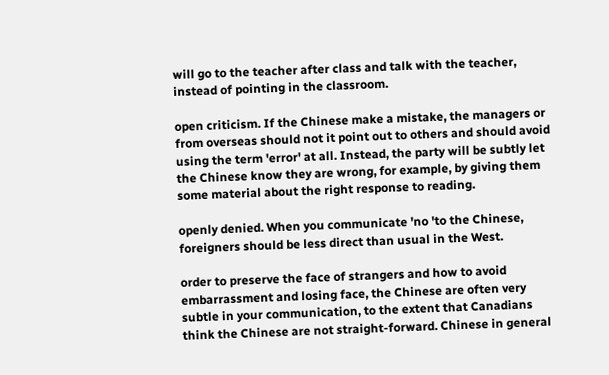will go to the teacher after class and talk with the teacher, instead of pointing in the classroom.

open criticism. If the Chinese make a mistake, the managers or from overseas should not it point out to others and should avoid using the term 'error' at all. Instead, the party will be subtly let the Chinese know they are wrong, for example, by giving them some material about the right response to reading.

openly denied. When you communicate 'no 'to the Chinese, foreigners should be less direct than usual in the West.

order to preserve the face of strangers and how to avoid embarrassment and losing face, the Chinese are often very subtle in your communication, to the extent that Canadians think the Chinese are not straight-forward. Chinese in general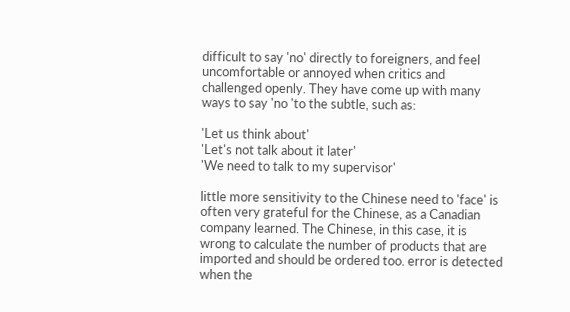difficult to say 'no' directly to foreigners, and feel uncomfortable or annoyed when critics and challenged openly. They have come up with many ways to say 'no 'to the subtle, such as:

'Let us think about'
'Let's not talk about it later'
'We need to talk to my supervisor'

little more sensitivity to the Chinese need to 'face' is often very grateful for the Chinese, as a Canadian company learned. The Chinese, in this case, it is wrong to calculate the number of products that are imported and should be ordered too. error is detected when the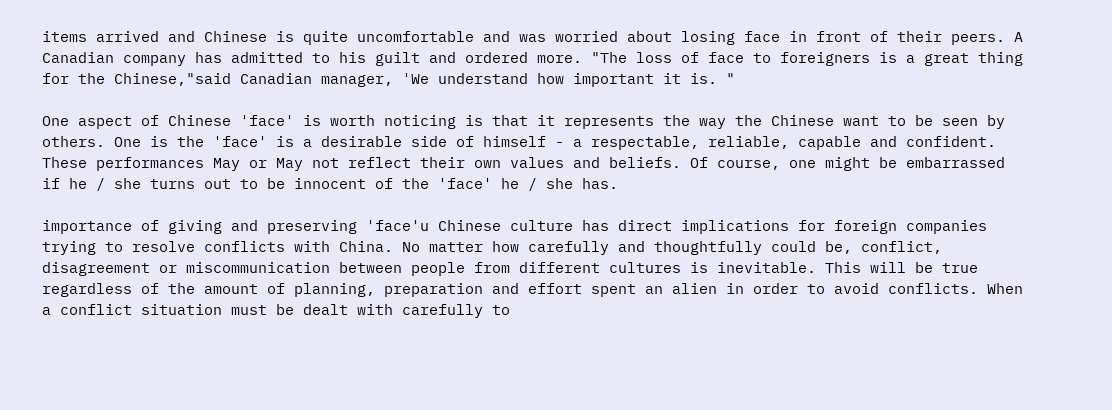items arrived and Chinese is quite uncomfortable and was worried about losing face in front of their peers. A Canadian company has admitted to his guilt and ordered more. "The loss of face to foreigners is a great thing for the Chinese,"said Canadian manager, 'We understand how important it is. "

One aspect of Chinese 'face' is worth noticing is that it represents the way the Chinese want to be seen by others. One is the 'face' is a desirable side of himself - a respectable, reliable, capable and confident. These performances May or May not reflect their own values and beliefs. Of course, one might be embarrassed if he / she turns out to be innocent of the 'face' he / she has.

importance of giving and preserving 'face'u Chinese culture has direct implications for foreign companies trying to resolve conflicts with China. No matter how carefully and thoughtfully could be, conflict, disagreement or miscommunication between people from different cultures is inevitable. This will be true regardless of the amount of planning, preparation and effort spent an alien in order to avoid conflicts. When a conflict situation must be dealt with carefully to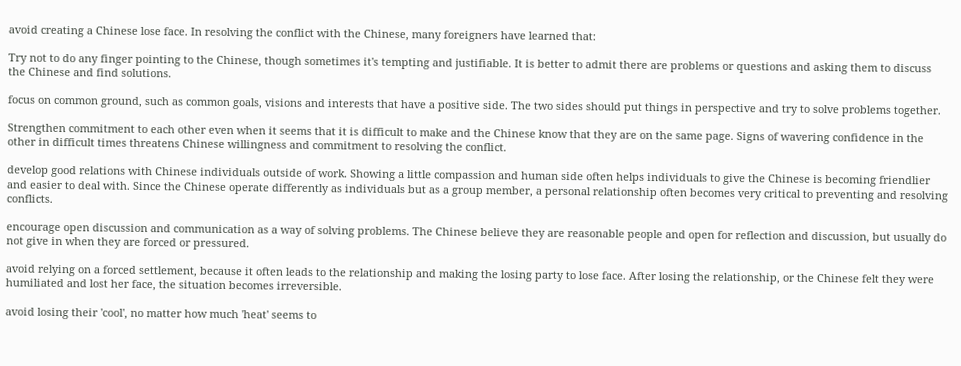avoid creating a Chinese lose face. In resolving the conflict with the Chinese, many foreigners have learned that:

Try not to do any finger pointing to the Chinese, though sometimes it's tempting and justifiable. It is better to admit there are problems or questions and asking them to discuss the Chinese and find solutions.

focus on common ground, such as common goals, visions and interests that have a positive side. The two sides should put things in perspective and try to solve problems together.

Strengthen commitment to each other even when it seems that it is difficult to make and the Chinese know that they are on the same page. Signs of wavering confidence in the other in difficult times threatens Chinese willingness and commitment to resolving the conflict.

develop good relations with Chinese individuals outside of work. Showing a little compassion and human side often helps individuals to give the Chinese is becoming friendlier and easier to deal with. Since the Chinese operate differently as individuals but as a group member, a personal relationship often becomes very critical to preventing and resolving conflicts.

encourage open discussion and communication as a way of solving problems. The Chinese believe they are reasonable people and open for reflection and discussion, but usually do not give in when they are forced or pressured.

avoid relying on a forced settlement, because it often leads to the relationship and making the losing party to lose face. After losing the relationship, or the Chinese felt they were humiliated and lost her face, the situation becomes irreversible.

avoid losing their 'cool', no matter how much 'heat' seems to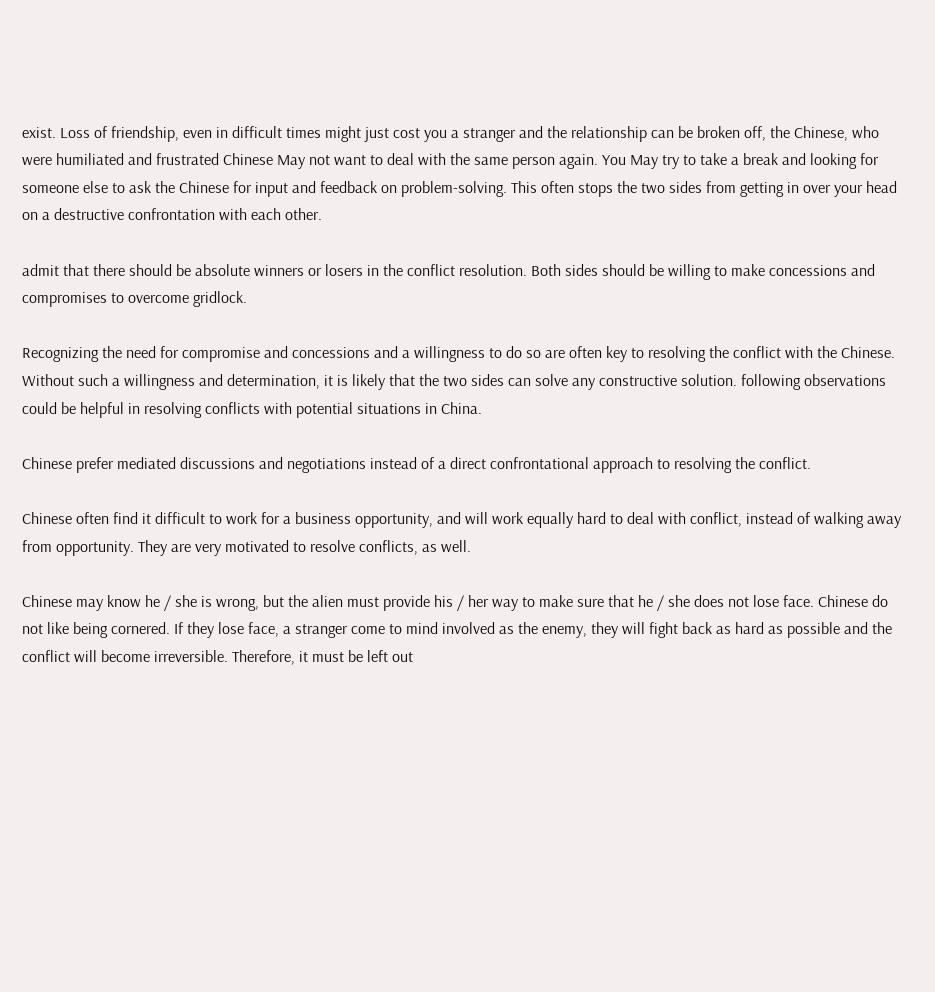exist. Loss of friendship, even in difficult times might just cost you a stranger and the relationship can be broken off, the Chinese, who were humiliated and frustrated Chinese May not want to deal with the same person again. You May try to take a break and looking for someone else to ask the Chinese for input and feedback on problem-solving. This often stops the two sides from getting in over your head on a destructive confrontation with each other.

admit that there should be absolute winners or losers in the conflict resolution. Both sides should be willing to make concessions and compromises to overcome gridlock.

Recognizing the need for compromise and concessions and a willingness to do so are often key to resolving the conflict with the Chinese. Without such a willingness and determination, it is likely that the two sides can solve any constructive solution. following observations could be helpful in resolving conflicts with potential situations in China.

Chinese prefer mediated discussions and negotiations instead of a direct confrontational approach to resolving the conflict.

Chinese often find it difficult to work for a business opportunity, and will work equally hard to deal with conflict, instead of walking away from opportunity. They are very motivated to resolve conflicts, as well.

Chinese may know he / she is wrong, but the alien must provide his / her way to make sure that he / she does not lose face. Chinese do not like being cornered. If they lose face, a stranger come to mind involved as the enemy, they will fight back as hard as possible and the conflict will become irreversible. Therefore, it must be left out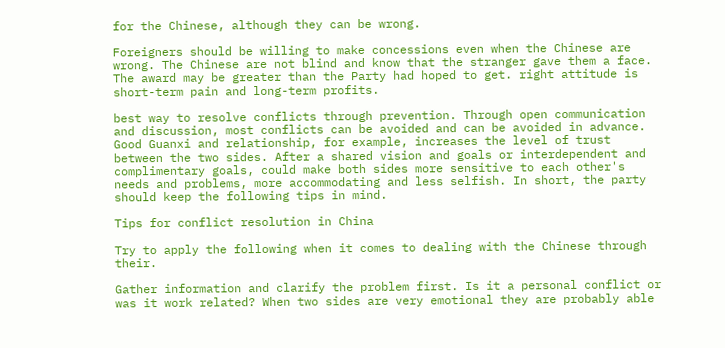for the Chinese, although they can be wrong.

Foreigners should be willing to make concessions even when the Chinese are wrong. The Chinese are not blind and know that the stranger gave them a face. The award may be greater than the Party had hoped to get. right attitude is short-term pain and long-term profits.

best way to resolve conflicts through prevention. Through open communication and discussion, most conflicts can be avoided and can be avoided in advance. Good Guanxi and relationship, for example, increases the level of trust between the two sides. After a shared vision and goals or interdependent and complimentary goals, could make both sides more sensitive to each other's needs and problems, more accommodating and less selfish. In short, the party should keep the following tips in mind.

Tips for conflict resolution in China

Try to apply the following when it comes to dealing with the Chinese through their.

Gather information and clarify the problem first. Is it a personal conflict or was it work related? When two sides are very emotional they are probably able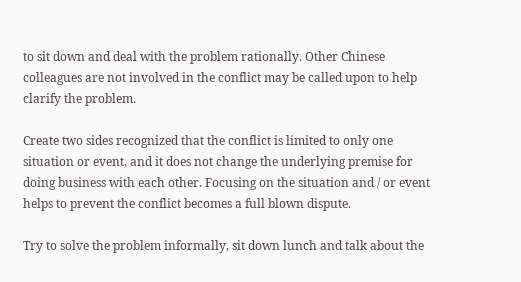to sit down and deal with the problem rationally. Other Chinese colleagues are not involved in the conflict may be called upon to help clarify the problem.

Create two sides recognized that the conflict is limited to only one situation or event, and it does not change the underlying premise for doing business with each other. Focusing on the situation and / or event helps to prevent the conflict becomes a full blown dispute.

Try to solve the problem informally, sit down lunch and talk about the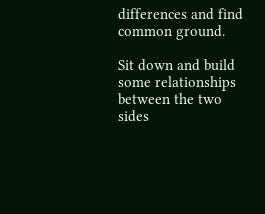differences and find common ground.

Sit down and build some relationships between the two sides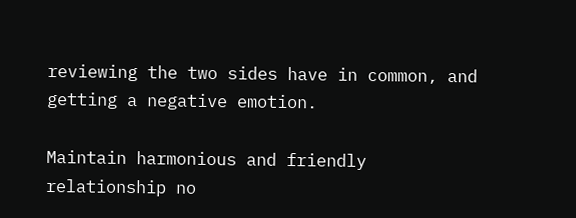reviewing the two sides have in common, and getting a negative emotion.

Maintain harmonious and friendly relationship no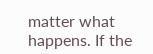matter what happens. If the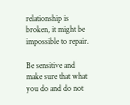relationship is broken, it might be impossible to repair.

Be sensitive and make sure that what you do and do not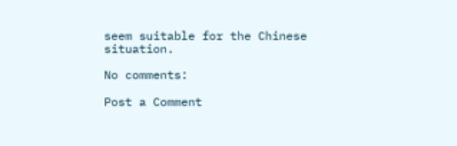seem suitable for the Chinese situation.

No comments:

Post a Comment